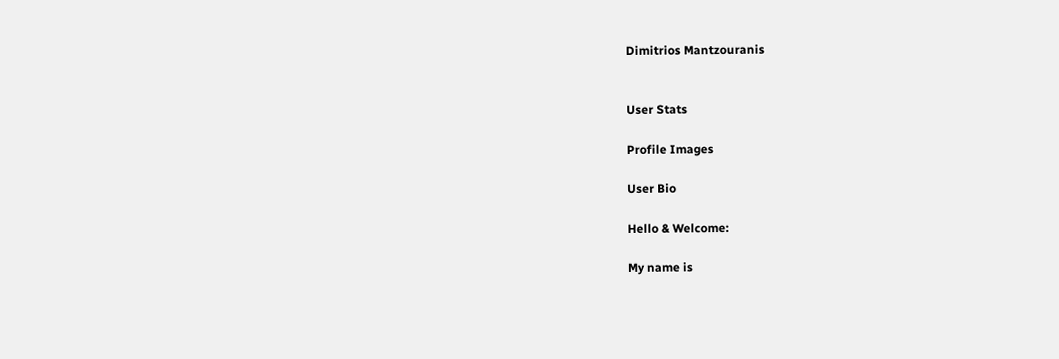Dimitrios Mantzouranis


User Stats

Profile Images

User Bio

Hello & Welcome:

My name is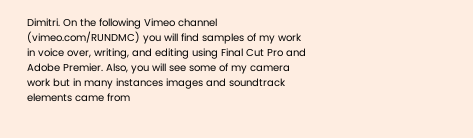Dimitri. On the following Vimeo channel (vimeo.com/RUNDMC) you will find samples of my work in voice over, writing, and editing using Final Cut Pro and Adobe Premier. Also, you will see some of my camera work but in many instances images and soundtrack elements came from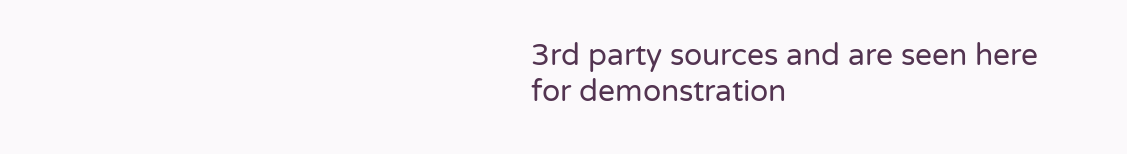3rd party sources and are seen here for demonstration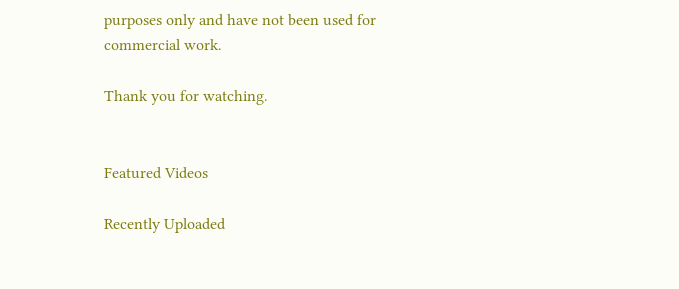purposes only and have not been used for commercial work.

Thank you for watching.


Featured Videos

Recently Uploaded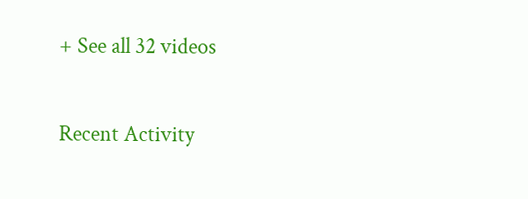+ See all 32 videos

Recent Activity